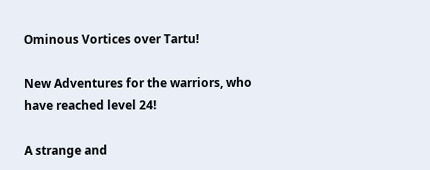Ominous Vortices over Tartu!

New Adventures for the warriors, who have reached level 24!

A strange and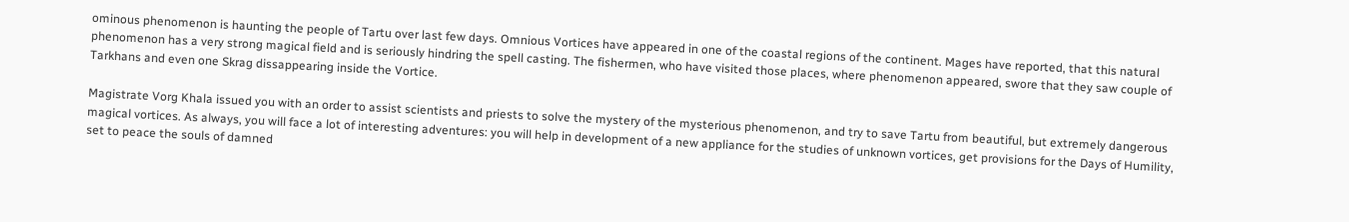ominous phenomenon is haunting the people of Tartu over last few days. Omnious Vortices have appeared in one of the coastal regions of the continent. Mages have reported, that this natural phenomenon has a very strong magical field and is seriously hindring the spell casting. The fishermen, who have visited those places, where phenomenon appeared, swore that they saw couple of Tarkhans and even one Skrag dissappearing inside the Vortice.

Magistrate Vorg Khala issued you with an order to assist scientists and priests to solve the mystery of the mysterious phenomenon, and try to save Tartu from beautiful, but extremely dangerous magical vortices. As always, you will face a lot of interesting adventures: you will help in development of a new appliance for the studies of unknown vortices, get provisions for the Days of Humility, set to peace the souls of damned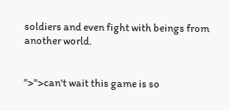soldiers and even fight with beings from another world.


">">can't wait this game is so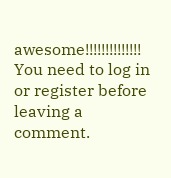awesome!!!!!!!!!!!!!!
You need to log in or register before leaving a comment.